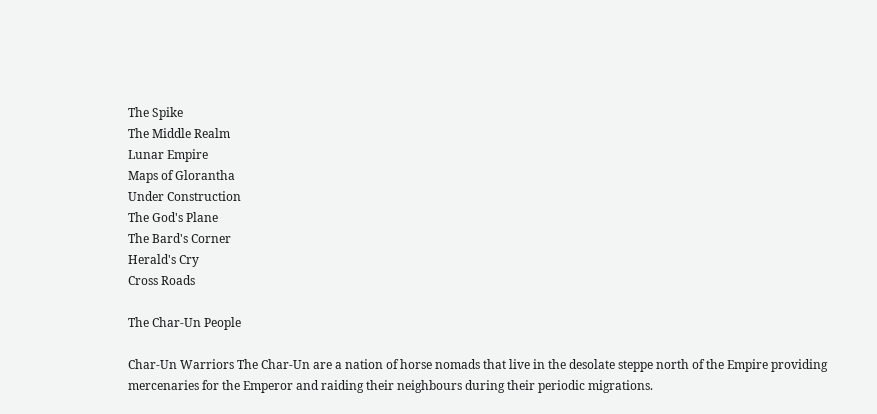The Spike
The Middle Realm
Lunar Empire
Maps of Glorantha
Under Construction
The God's Plane
The Bard's Corner
Herald's Cry
Cross Roads

The Char-Un People

Char-Un Warriors The Char-Un are a nation of horse nomads that live in the desolate steppe north of the Empire providing mercenaries for the Emperor and raiding their neighbours during their periodic migrations.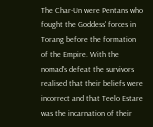The Char-Un were Pentans who fought the Goddess' forces in Torang before the formation of the Empire. With the nomad's defeat the survivors realised that their beliefs were incorrect and that Teelo Estare was the incarnation of their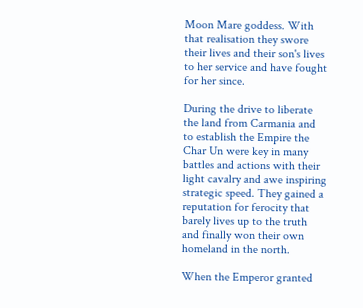Moon Mare goddess. With that realisation they swore their lives and their son's lives to her service and have fought for her since.

During the drive to liberate the land from Carmania and to establish the Empire the Char Un were key in many battles and actions with their light cavalry and awe inspiring strategic speed. They gained a reputation for ferocity that barely lives up to the truth and finally won their own homeland in the north.

When the Emperor granted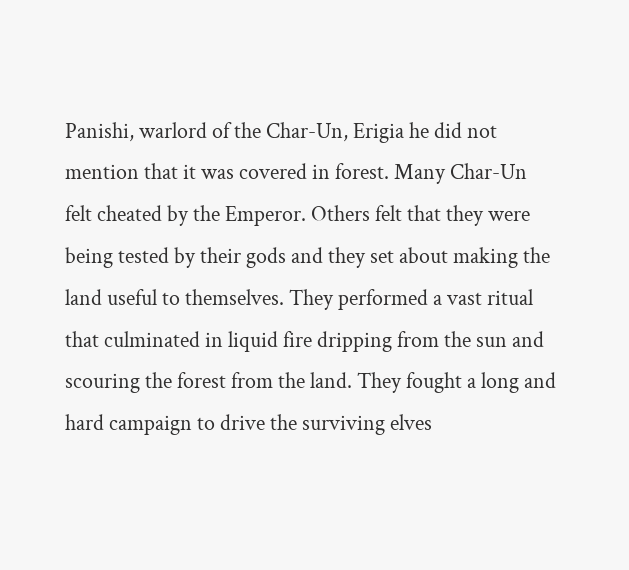Panishi, warlord of the Char-Un, Erigia he did not mention that it was covered in forest. Many Char-Un felt cheated by the Emperor. Others felt that they were being tested by their gods and they set about making the land useful to themselves. They performed a vast ritual that culminated in liquid fire dripping from the sun and scouring the forest from the land. They fought a long and hard campaign to drive the surviving elves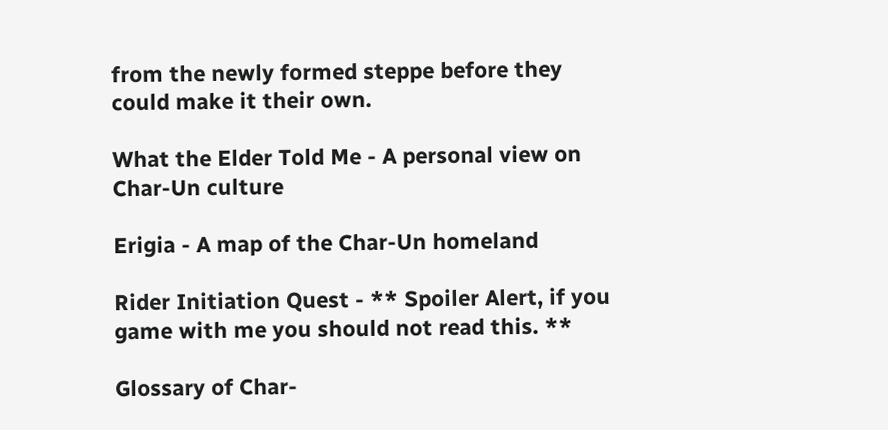from the newly formed steppe before they could make it their own.

What the Elder Told Me - A personal view on Char-Un culture

Erigia - A map of the Char-Un homeland

Rider Initiation Quest - ** Spoiler Alert, if you game with me you should not read this. **

Glossary of Char-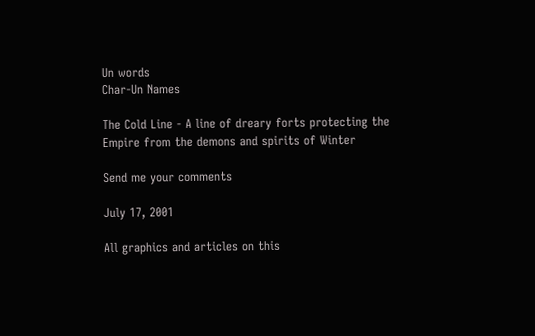Un words
Char-Un Names

The Cold Line - A line of dreary forts protecting the Empire from the demons and spirits of Winter

Send me your comments

July 17, 2001

All graphics and articles on this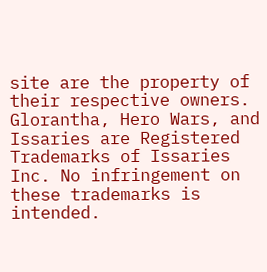site are the property of their respective owners. Glorantha, Hero Wars, and Issaries are Registered Trademarks of Issaries Inc. No infringement on these trademarks is intended.